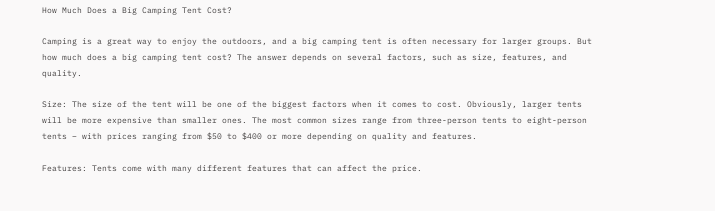How Much Does a Big Camping Tent Cost?

Camping is a great way to enjoy the outdoors, and a big camping tent is often necessary for larger groups. But how much does a big camping tent cost? The answer depends on several factors, such as size, features, and quality.

Size: The size of the tent will be one of the biggest factors when it comes to cost. Obviously, larger tents will be more expensive than smaller ones. The most common sizes range from three-person tents to eight-person tents – with prices ranging from $50 to $400 or more depending on quality and features.

Features: Tents come with many different features that can affect the price.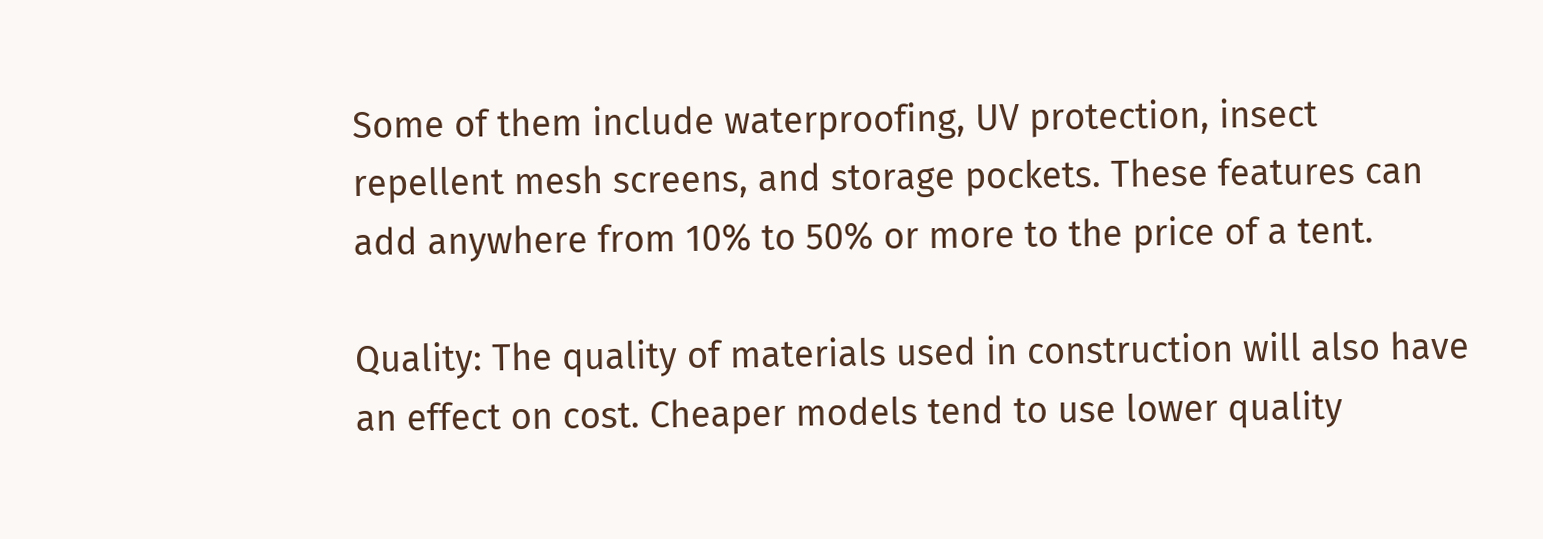Some of them include waterproofing, UV protection, insect repellent mesh screens, and storage pockets. These features can add anywhere from 10% to 50% or more to the price of a tent.

Quality: The quality of materials used in construction will also have an effect on cost. Cheaper models tend to use lower quality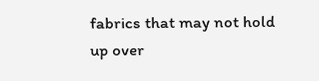fabrics that may not hold up over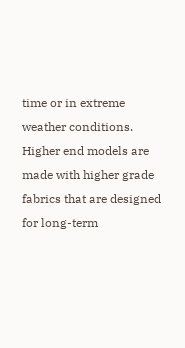time or in extreme weather conditions. Higher end models are made with higher grade fabrics that are designed for long-term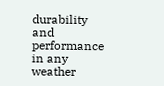durability and performance in any weather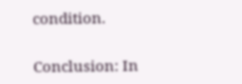condition.

Conclusion: In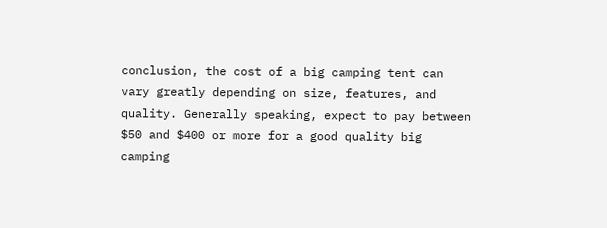conclusion, the cost of a big camping tent can vary greatly depending on size, features, and quality. Generally speaking, expect to pay between $50 and $400 or more for a good quality big camping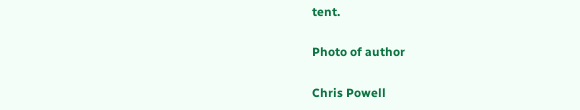tent.

Photo of author

Chris Powell